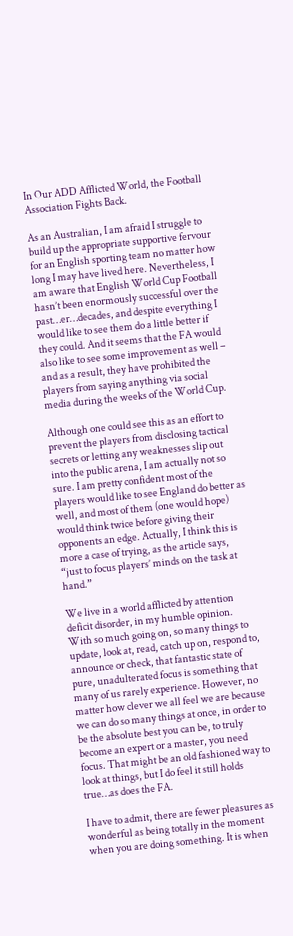In Our ADD Afflicted World, the Football Association Fights Back.

As an Australian, I am afraid I struggle to build up the appropriate supportive fervour for an English sporting team no matter how long I may have lived here. Nevertheless, I am aware that English World Cup Football hasn’t been enormously successful over the past…er…decades, and despite everything I would like to see them do a little better if they could. And it seems that the FA would also like to see some improvement as well – and as a result, they have prohibited the players from saying anything via social media during the weeks of the World Cup.

Although one could see this as an effort to prevent the players from disclosing tactical secrets or letting any weaknesses slip out into the public arena, I am actually not so sure. I am pretty confident most of the players would like to see England do better as well, and most of them (one would hope) would think twice before giving their opponents an edge. Actually, I think this is more a case of trying, as the article says, “just to focus players’ minds on the task at hand.”

We live in a world afflicted by attention deficit disorder, in my humble opinion. With so much going on, so many things to update, look at, read, catch up on, respond to, announce or check, that fantastic state of pure, unadulterated focus is something that many of us rarely experience. However, no matter how clever we all feel we are because we can do so many things at once, in order to be the absolute best you can be, to truly become an expert or a master, you need focus. That might be an old fashioned way to look at things, but I do feel it still holds true…as does the FA.

I have to admit, there are fewer pleasures as wonderful as being totally in the moment when you are doing something. It is when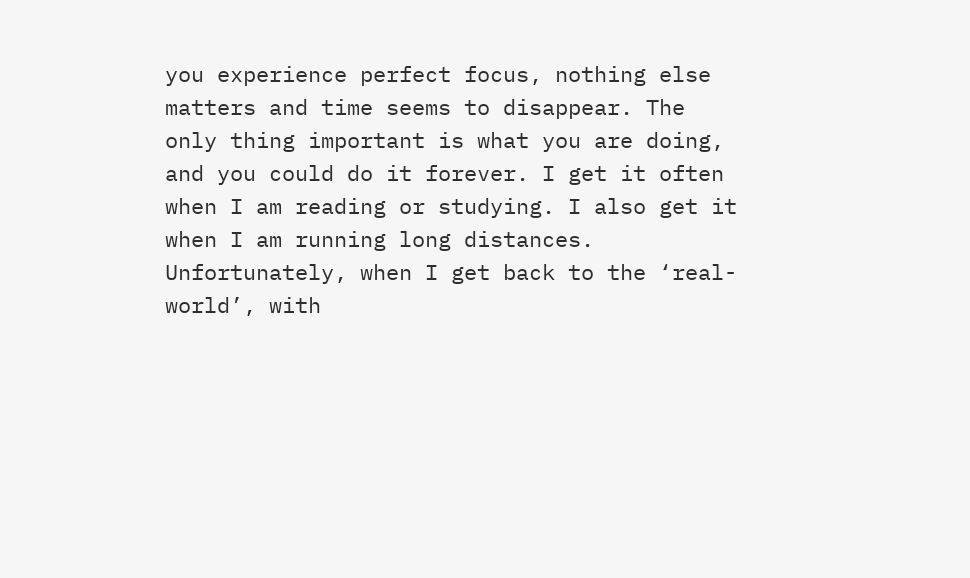you experience perfect focus, nothing else matters and time seems to disappear. The only thing important is what you are doing, and you could do it forever. I get it often when I am reading or studying. I also get it when I am running long distances. Unfortunately, when I get back to the ‘real-world’, with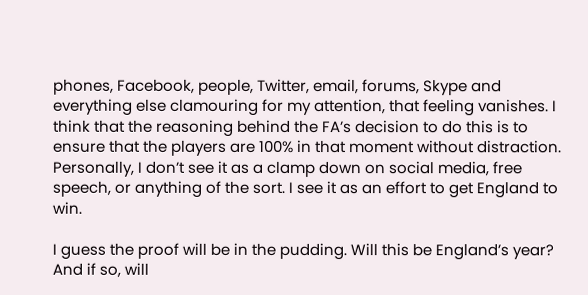phones, Facebook, people, Twitter, email, forums, Skype and everything else clamouring for my attention, that feeling vanishes. I think that the reasoning behind the FA’s decision to do this is to ensure that the players are 100% in that moment without distraction. Personally, I don’t see it as a clamp down on social media, free speech, or anything of the sort. I see it as an effort to get England to win.

I guess the proof will be in the pudding. Will this be England’s year? And if so, will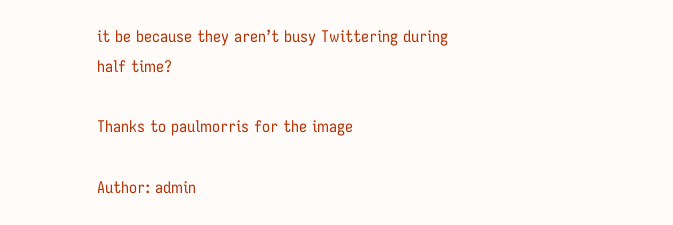it be because they aren’t busy Twittering during half time?

Thanks to paulmorris for the image

Author: admin